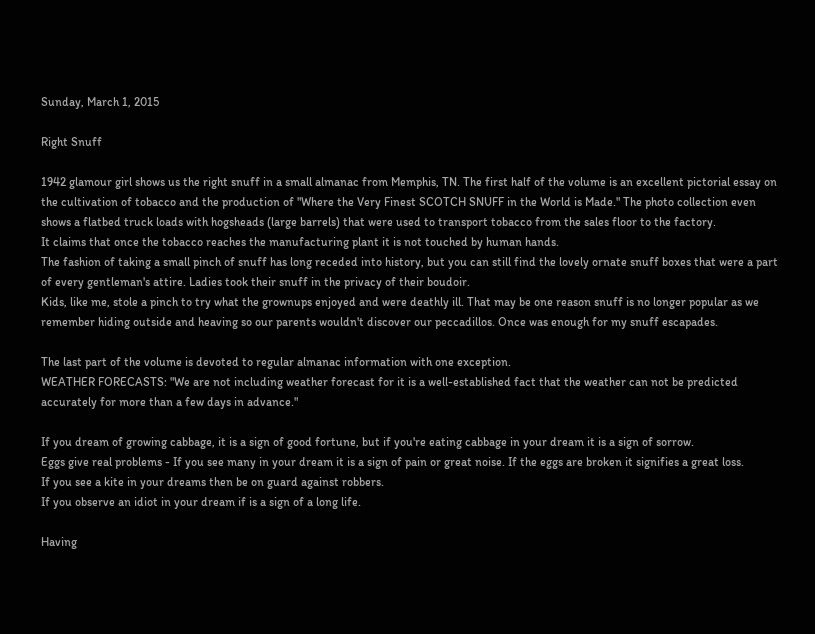Sunday, March 1, 2015

Right Snuff

1942 glamour girl shows us the right snuff in a small almanac from Memphis, TN. The first half of the volume is an excellent pictorial essay on the cultivation of tobacco and the production of "Where the Very Finest SCOTCH SNUFF in the World is Made." The photo collection even shows a flatbed truck loads with hogsheads (large barrels) that were used to transport tobacco from the sales floor to the factory.
It claims that once the tobacco reaches the manufacturing plant it is not touched by human hands.
The fashion of taking a small pinch of snuff has long receded into history, but you can still find the lovely ornate snuff boxes that were a part of every gentleman's attire. Ladies took their snuff in the privacy of their boudoir.
Kids, like me, stole a pinch to try what the grownups enjoyed and were deathly ill. That may be one reason snuff is no longer popular as we remember hiding outside and heaving so our parents wouldn't discover our peccadillos. Once was enough for my snuff escapades.

The last part of the volume is devoted to regular almanac information with one exception.
WEATHER FORECASTS: "We are not including weather forecast for it is a well-established fact that the weather can not be predicted accurately for more than a few days in advance."

If you dream of growing cabbage, it is a sign of good fortune, but if you're eating cabbage in your dream it is a sign of sorrow.
Eggs give real problems - If you see many in your dream it is a sign of pain or great noise. If the eggs are broken it signifies a great loss.
If you see a kite in your dreams then be on guard against robbers.
If you observe an idiot in your dream if is a sign of a long life.

Having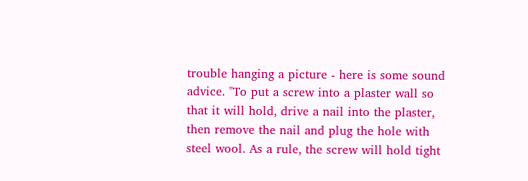trouble hanging a picture - here is some sound advice. "To put a screw into a plaster wall so that it will hold, drive a nail into the plaster, then remove the nail and plug the hole with steel wool. As a rule, the screw will hold tight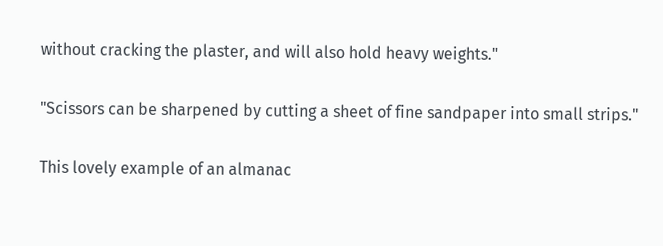without cracking the plaster, and will also hold heavy weights."

"Scissors can be sharpened by cutting a sheet of fine sandpaper into small strips."

This lovely example of an almanac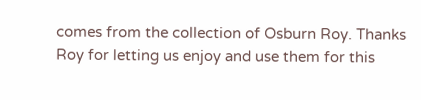comes from the collection of Osburn Roy. Thanks Roy for letting us enjoy and use them for this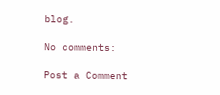blog.

No comments:

Post a Comment